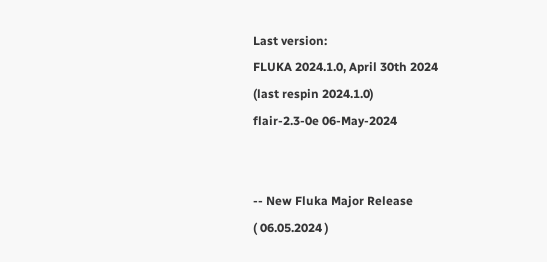Last version:
FLUKA 2024.1.0, April 30th 2024
(last respin 2024.1.0)
flair-2.3-0e 06-May-2024


-- New Fluka Major Release
( 06.05.2024 )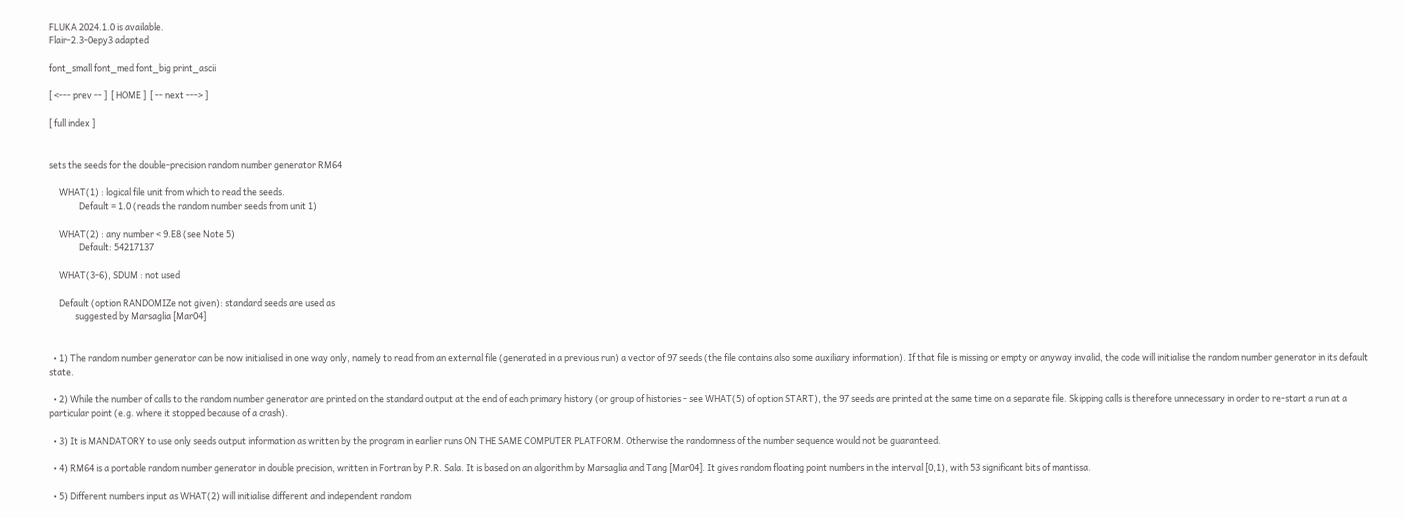FLUKA 2024.1.0 is available.
Flair-2.3-0epy3 adapted

font_small font_med font_big print_ascii

[ <--- prev -- ]  [ HOME ]  [ -- next ---> ]

[ full index ]


sets the seeds for the double-precision random number generator RM64

     WHAT(1) : logical file unit from which to read the seeds.
               Default = 1.0 (reads the random number seeds from unit 1)

     WHAT(2) : any number < 9.E8 (see Note 5)
               Default: 54217137

     WHAT(3-6), SDUM : not used

     Default (option RANDOMIZe not given): standard seeds are used as
             suggested by Marsaglia [Mar04]


  • 1) The random number generator can be now initialised in one way only, namely to read from an external file (generated in a previous run) a vector of 97 seeds (the file contains also some auxiliary information). If that file is missing or empty or anyway invalid, the code will initialise the random number generator in its default state.

  • 2) While the number of calls to the random number generator are printed on the standard output at the end of each primary history (or group of histories - see WHAT(5) of option START), the 97 seeds are printed at the same time on a separate file. Skipping calls is therefore unnecessary in order to re-start a run at a particular point (e.g. where it stopped because of a crash).

  • 3) It is MANDATORY to use only seeds output information as written by the program in earlier runs ON THE SAME COMPUTER PLATFORM. Otherwise the randomness of the number sequence would not be guaranteed.

  • 4) RM64 is a portable random number generator in double precision, written in Fortran by P.R. Sala. It is based on an algorithm by Marsaglia and Tang [Mar04]. It gives random floating point numbers in the interval [0,1), with 53 significant bits of mantissa.

  • 5) Different numbers input as WHAT(2) will initialise different and independent random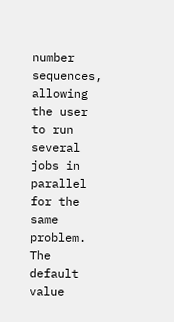number sequences, allowing the user to run several jobs in parallel for the same problem. The default value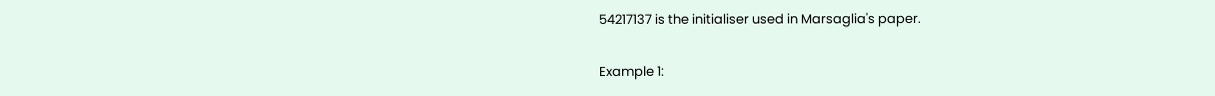54217137 is the initialiser used in Marsaglia's paper.

Example 1: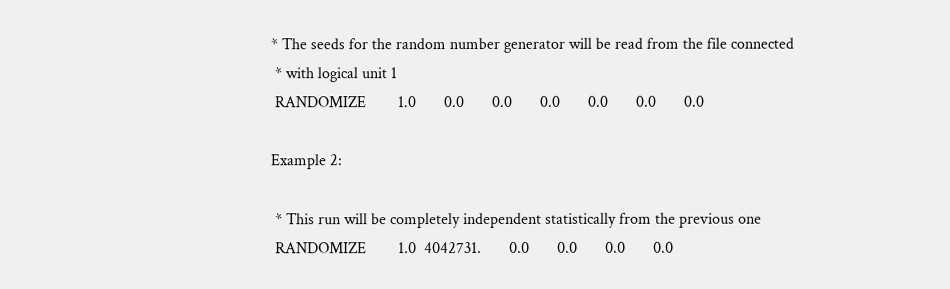* The seeds for the random number generator will be read from the file connected
 * with logical unit 1
 RANDOMIZE        1.0       0.0       0.0       0.0       0.0       0.0       0.0

Example 2:

 * This run will be completely independent statistically from the previous one
 RANDOMIZE        1.0  4042731.       0.0       0.0       0.0       0.0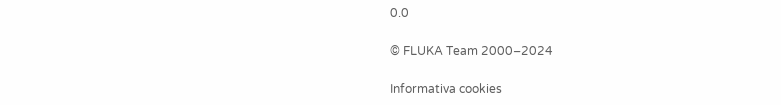0.0

© FLUKA Team 2000–2024

Informativa cookies